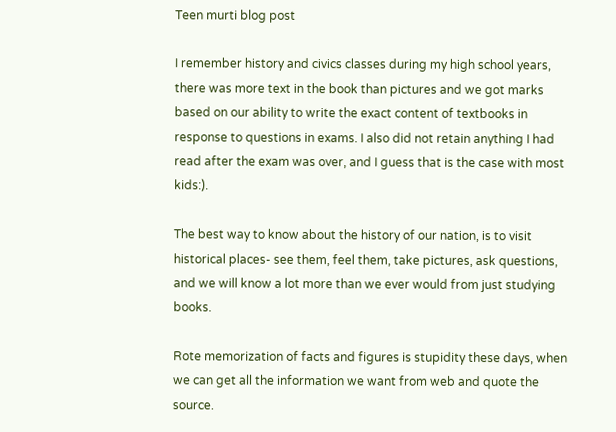Teen murti blog post

I remember history and civics classes during my high school years, there was more text in the book than pictures and we got marks based on our ability to write the exact content of textbooks in response to questions in exams. I also did not retain anything I had read after the exam was over, and I guess that is the case with most kids:).

The best way to know about the history of our nation, is to visit historical places- see them, feel them, take pictures, ask questions, and we will know a lot more than we ever would from just studying books.

Rote memorization of facts and figures is stupidity these days, when we can get all the information we want from web and quote the source.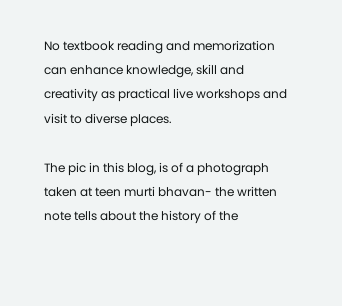No textbook reading and memorization can enhance knowledge, skill and creativity as practical live workshops and visit to diverse places.

The pic in this blog, is of a photograph taken at teen murti bhavan- the written note tells about the history of the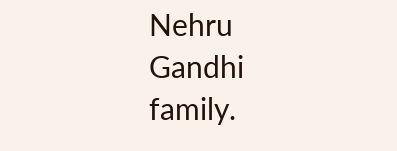Nehru Gandhi family.